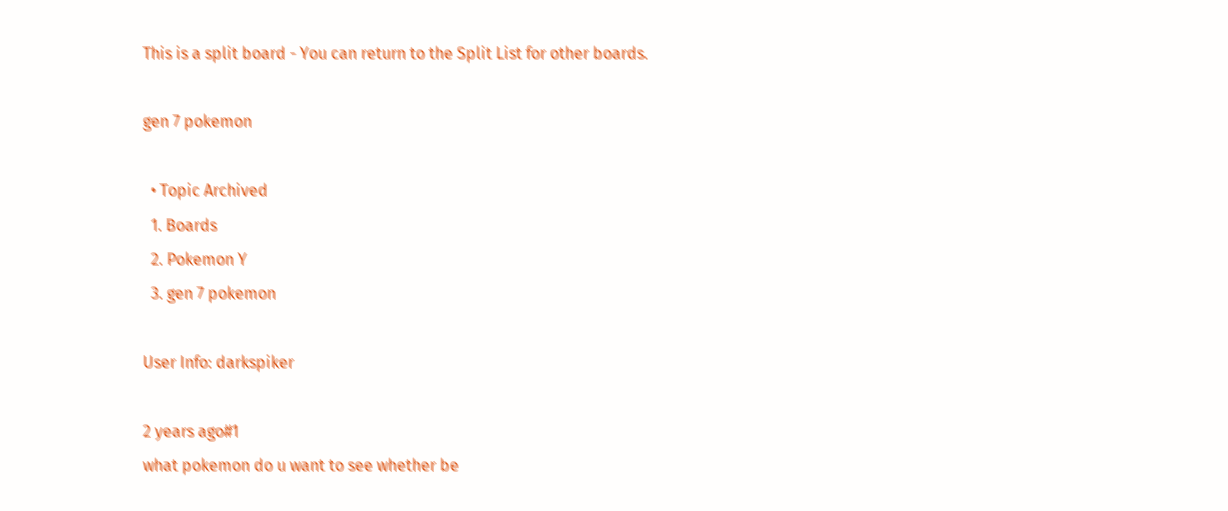This is a split board - You can return to the Split List for other boards.

gen 7 pokemon

  • Topic Archived
  1. Boards
  2. Pokemon Y
  3. gen 7 pokemon

User Info: darkspiker

2 years ago#1
what pokemon do u want to see whether be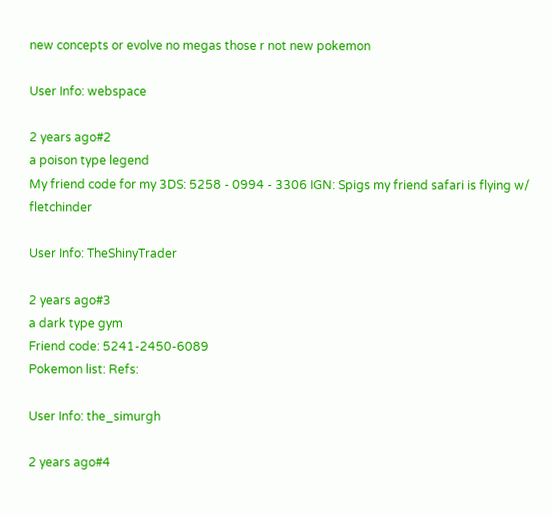new concepts or evolve no megas those r not new pokemon

User Info: webspace

2 years ago#2
a poison type legend
My friend code for my 3DS: 5258 - 0994 - 3306 IGN: Spigs my friend safari is flying w/ fletchinder

User Info: TheShinyTrader

2 years ago#3
a dark type gym
Friend code: 5241-2450-6089
Pokemon list: Refs:

User Info: the_simurgh

2 years ago#4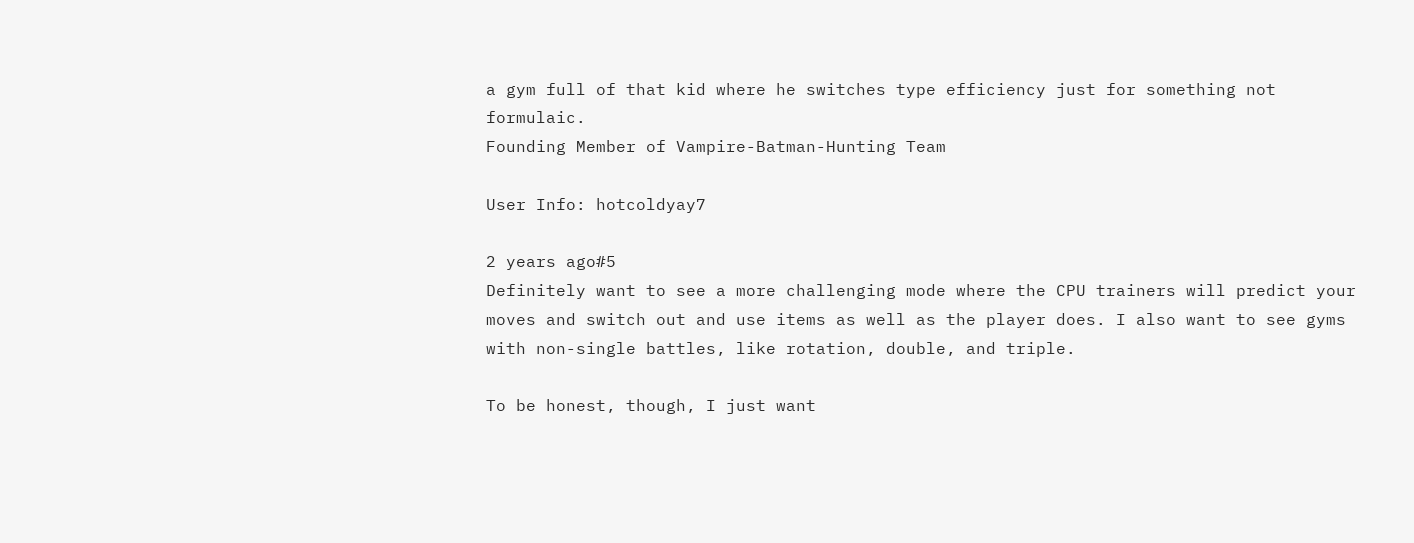a gym full of that kid where he switches type efficiency just for something not formulaic.
Founding Member of Vampire-Batman-Hunting Team

User Info: hotcoldyay7

2 years ago#5
Definitely want to see a more challenging mode where the CPU trainers will predict your moves and switch out and use items as well as the player does. I also want to see gyms with non-single battles, like rotation, double, and triple.

To be honest, though, I just want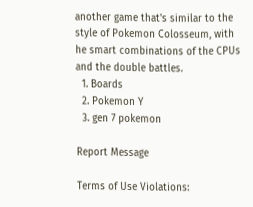another game that's similar to the style of Pokemon Colosseum, with he smart combinations of the CPUs and the double battles.
  1. Boards
  2. Pokemon Y
  3. gen 7 pokemon

Report Message

Terms of Use Violations: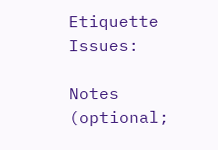Etiquette Issues:

Notes (optional;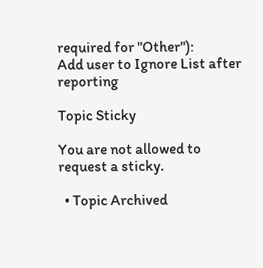required for "Other"):
Add user to Ignore List after reporting

Topic Sticky

You are not allowed to request a sticky.

  • Topic Archived